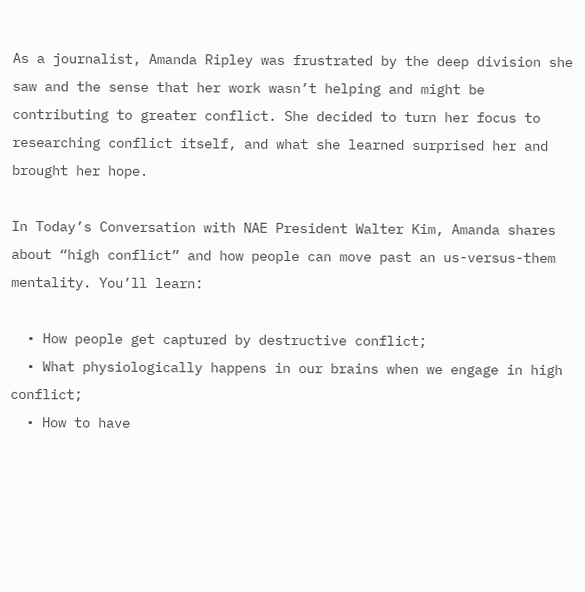As a journalist, Amanda Ripley was frustrated by the deep division she saw and the sense that her work wasn’t helping and might be contributing to greater conflict. She decided to turn her focus to researching conflict itself, and what she learned surprised her and brought her hope.

In Today’s Conversation with NAE President Walter Kim, Amanda shares about “high conflict” and how people can move past an us-versus-them mentality. You’ll learn:

  • How people get captured by destructive conflict;
  • What physiologically happens in our brains when we engage in high conflict;
  • How to have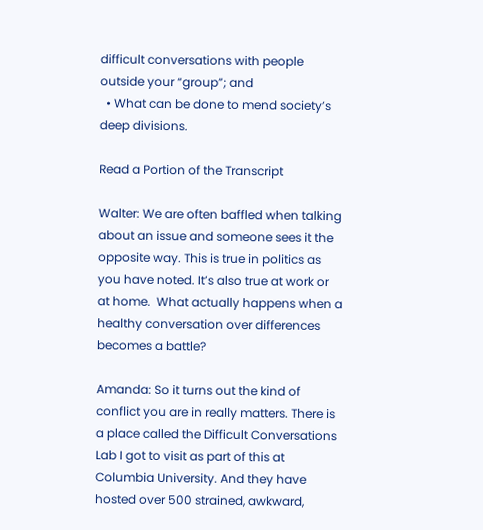difficult conversations with people outside your “group”; and
  • What can be done to mend society’s deep divisions.

Read a Portion of the Transcript

Walter: We are often baffled when talking about an issue and someone sees it the opposite way. This is true in politics as you have noted. It’s also true at work or at home.  What actually happens when a healthy conversation over differences becomes a battle?

Amanda: So it turns out the kind of conflict you are in really matters. There is a place called the Difficult Conversations Lab I got to visit as part of this at Columbia University. And they have hosted over 500 strained, awkward,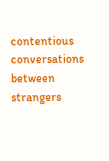contentious conversations between strangers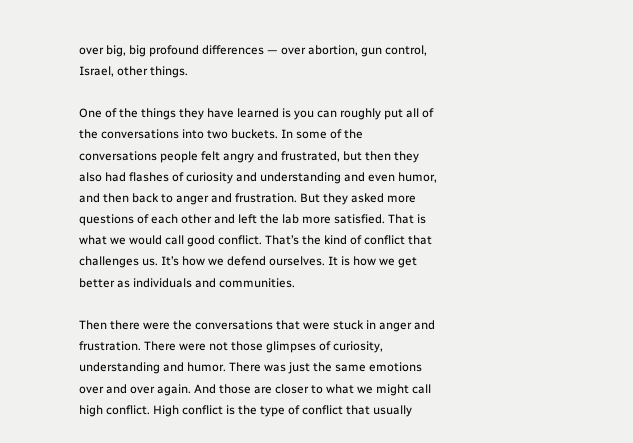over big, big profound differences — over abortion, gun control, Israel, other things.

One of the things they have learned is you can roughly put all of the conversations into two buckets. In some of the conversations people felt angry and frustrated, but then they also had flashes of curiosity and understanding and even humor, and then back to anger and frustration. But they asked more questions of each other and left the lab more satisfied. That is what we would call good conflict. That’s the kind of conflict that challenges us. It’s how we defend ourselves. It is how we get better as individuals and communities.

Then there were the conversations that were stuck in anger and frustration. There were not those glimpses of curiosity, understanding and humor. There was just the same emotions over and over again. And those are closer to what we might call high conflict. High conflict is the type of conflict that usually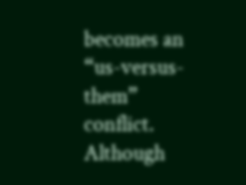becomes an “us-versus-them” conflict. Although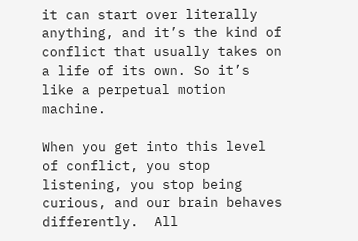it can start over literally anything, and it’s the kind of conflict that usually takes on a life of its own. So it’s like a perpetual motion machine.

When you get into this level of conflict, you stop listening, you stop being curious, and our brain behaves differently.  All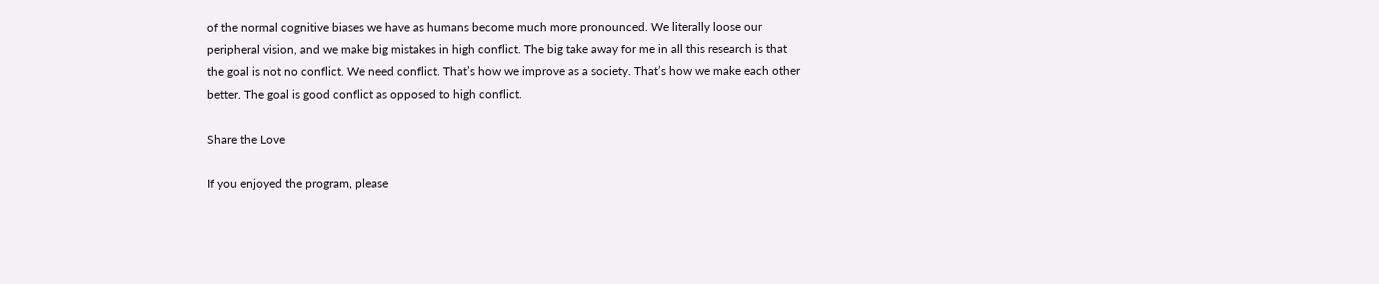of the normal cognitive biases we have as humans become much more pronounced. We literally loose our peripheral vision, and we make big mistakes in high conflict. The big take away for me in all this research is that the goal is not no conflict. We need conflict. That’s how we improve as a society. That’s how we make each other better. The goal is good conflict as opposed to high conflict.

Share the Love

If you enjoyed the program, please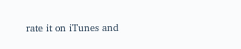rate it on iTunes and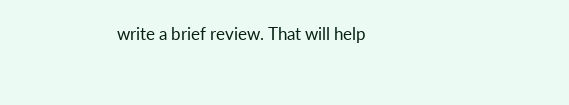write a brief review. That will help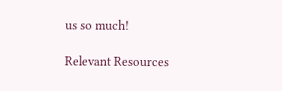us so much!

Relevant Resources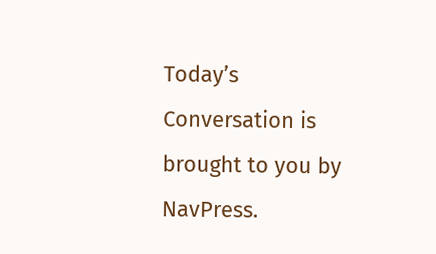Today’s Conversation is brought to you by NavPress.